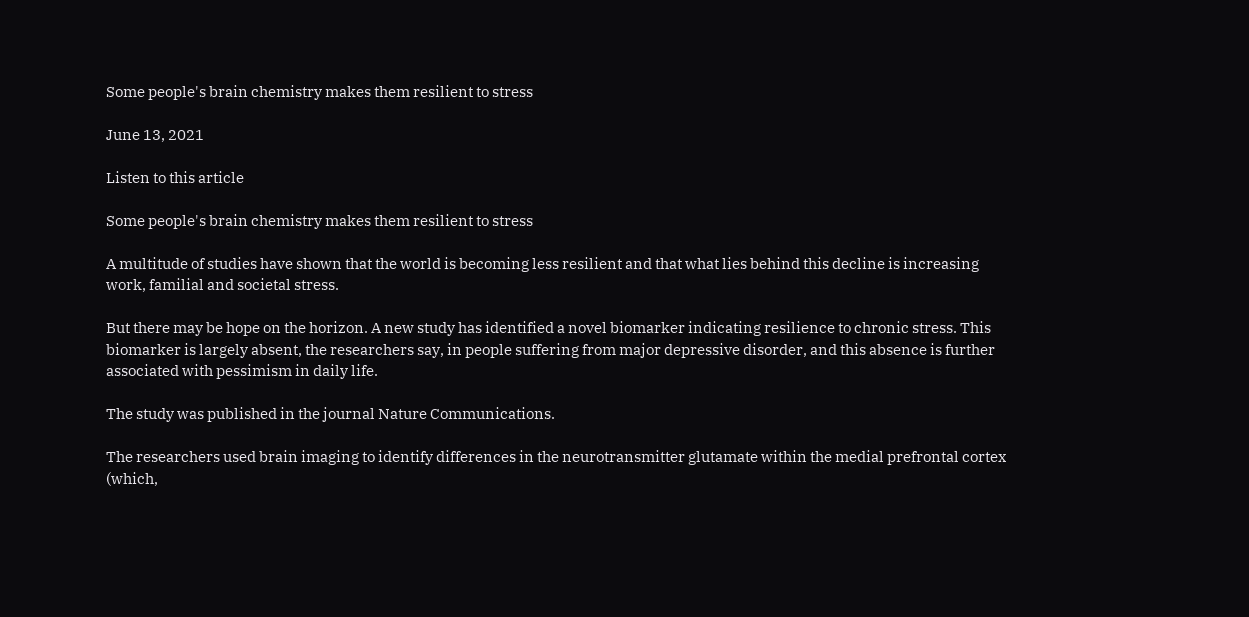Some people's brain chemistry makes them resilient to stress

June 13, 2021

Listen to this article

Some people's brain chemistry makes them resilient to stress

A multitude of studies have shown that the world is becoming less resilient and that what lies behind this decline is increasing work, familial and societal stress.

But there may be hope on the horizon. A new study has identified a novel biomarker indicating resilience to chronic stress. This biomarker is largely absent, the researchers say, in people suffering from major depressive disorder, and this absence is further associated with pessimism in daily life.

The study was published in the journal Nature Communications.

The researchers used brain imaging to identify differences in the neurotransmitter glutamate within the medial prefrontal cortex (which,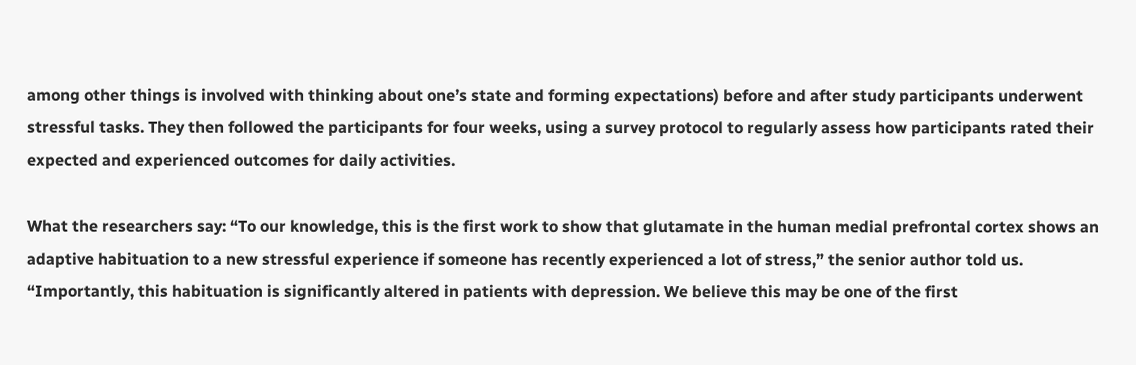among other things is involved with thinking about one’s state and forming expectations) before and after study participants underwent stressful tasks. They then followed the participants for four weeks, using a survey protocol to regularly assess how participants rated their expected and experienced outcomes for daily activities.

What the researchers say: “To our knowledge, this is the first work to show that glutamate in the human medial prefrontal cortex shows an adaptive habituation to a new stressful experience if someone has recently experienced a lot of stress,” the senior author told us. “Importantly, this habituation is significantly altered in patients with depression. We believe this may be one of the first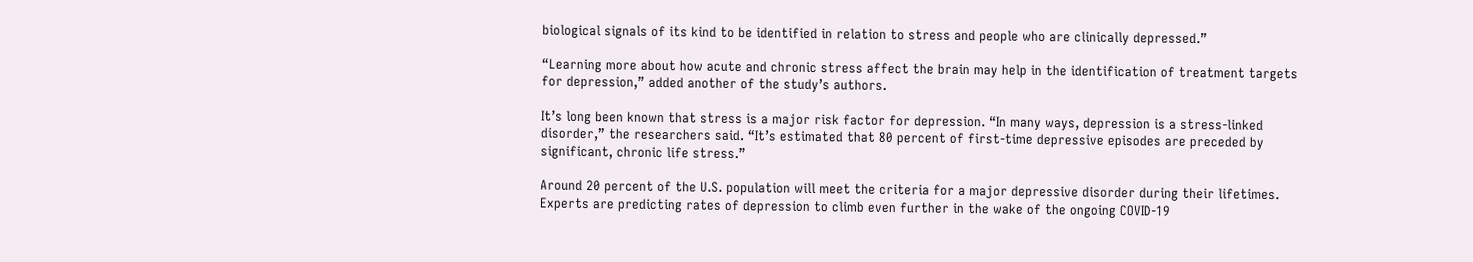biological signals of its kind to be identified in relation to stress and people who are clinically depressed.”

“Learning more about how acute and chronic stress affect the brain may help in the identification of treatment targets for depression,” added another of the study’s authors.

It’s long been known that stress is a major risk factor for depression. “In many ways, depression is a stress-linked disorder,” the researchers said. “It’s estimated that 80 percent of first-time depressive episodes are preceded by significant, chronic life stress.”

Around 20 percent of the U.S. population will meet the criteria for a major depressive disorder during their lifetimes. Experts are predicting rates of depression to climb even further in the wake of the ongoing COVID-19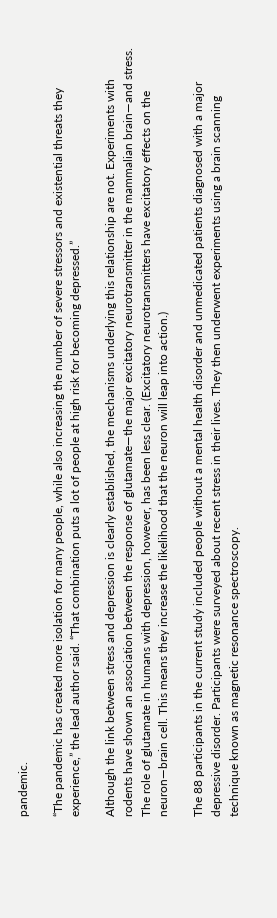pandemic.

“The pandemic has created more isolation for many people, while also increasing the number of severe stressors and existential threats they experience,” the lead author said. “That combination puts a lot of people at high risk for becoming depressed.”

Although the link between stress and depression is clearly established, the mechanisms underlying this relationship are not. Experiments with rodents have shown an association between the response of glutamate—the major excitatory neurotransmitter in the mammalian brain—and stress. The role of glutamate in humans with depression, however, has been less clear. (Excitatory neurotransmitters have excitatory effects on the neuron—brain cell. This means they increase the likelihood that the neuron will leap into action.)

The 88 participants in the current study included people without a mental health disorder and unmedicated patients diagnosed with a major depressive disorder. Participants were surveyed about recent stress in their lives. They then underwent experiments using a brain scanning technique known as magnetic resonance spectroscopy.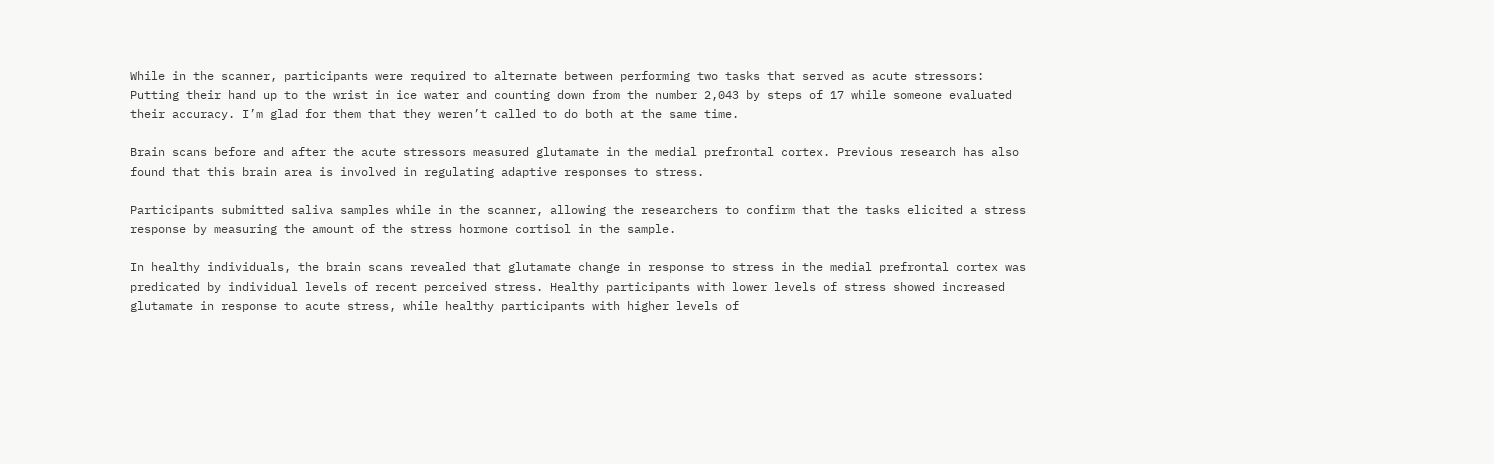While in the scanner, participants were required to alternate between performing two tasks that served as acute stressors: Putting their hand up to the wrist in ice water and counting down from the number 2,043 by steps of 17 while someone evaluated their accuracy. I’m glad for them that they weren’t called to do both at the same time.

Brain scans before and after the acute stressors measured glutamate in the medial prefrontal cortex. Previous research has also found that this brain area is involved in regulating adaptive responses to stress.

Participants submitted saliva samples while in the scanner, allowing the researchers to confirm that the tasks elicited a stress response by measuring the amount of the stress hormone cortisol in the sample.

In healthy individuals, the brain scans revealed that glutamate change in response to stress in the medial prefrontal cortex was predicated by individual levels of recent perceived stress. Healthy participants with lower levels of stress showed increased glutamate in response to acute stress, while healthy participants with higher levels of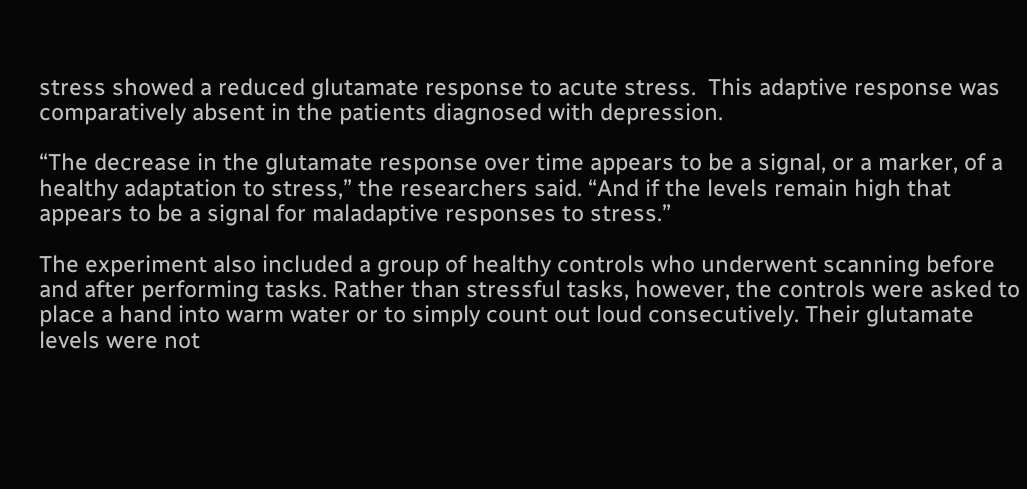stress showed a reduced glutamate response to acute stress.  This adaptive response was comparatively absent in the patients diagnosed with depression.

“The decrease in the glutamate response over time appears to be a signal, or a marker, of a healthy adaptation to stress,” the researchers said. “And if the levels remain high that appears to be a signal for maladaptive responses to stress.”

The experiment also included a group of healthy controls who underwent scanning before and after performing tasks. Rather than stressful tasks, however, the controls were asked to place a hand into warm water or to simply count out loud consecutively. Their glutamate levels were not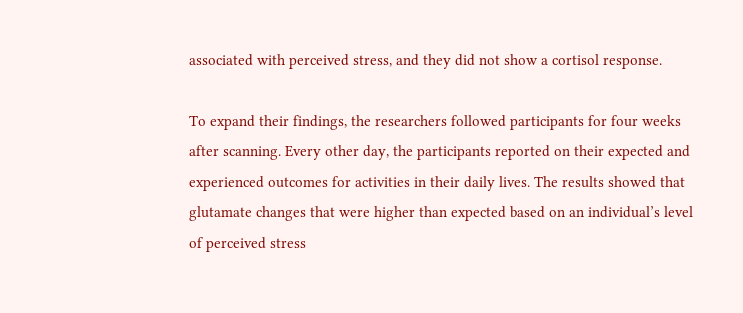associated with perceived stress, and they did not show a cortisol response.

To expand their findings, the researchers followed participants for four weeks after scanning. Every other day, the participants reported on their expected and experienced outcomes for activities in their daily lives. The results showed that glutamate changes that were higher than expected based on an individual’s level of perceived stress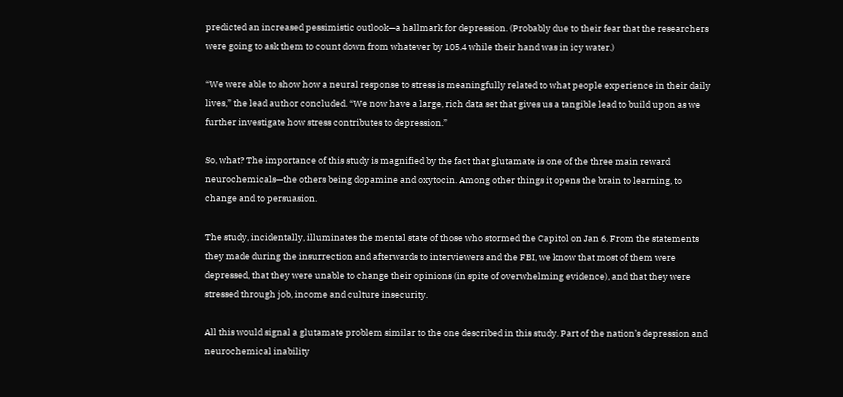predicted an increased pessimistic outlook—a hallmark for depression. (Probably due to their fear that the researchers were going to ask them to count down from whatever by 105.4 while their hand was in icy water.)

“We were able to show how a neural response to stress is meaningfully related to what people experience in their daily lives,” the lead author concluded. “We now have a large, rich data set that gives us a tangible lead to build upon as we further investigate how stress contributes to depression.”

So, what? The importance of this study is magnified by the fact that glutamate is one of the three main reward neurochemicals—the others being dopamine and oxytocin. Among other things it opens the brain to learning, to change and to persuasion.

The study, incidentally, illuminates the mental state of those who stormed the Capitol on Jan 6. From the statements they made during the insurrection and afterwards to interviewers and the FBI, we know that most of them were depressed, that they were unable to change their opinions (in spite of overwhelming evidence), and that they were stressed through job, income and culture insecurity.

All this would signal a glutamate problem similar to the one described in this study. Part of the nation’s depression and neurochemical inability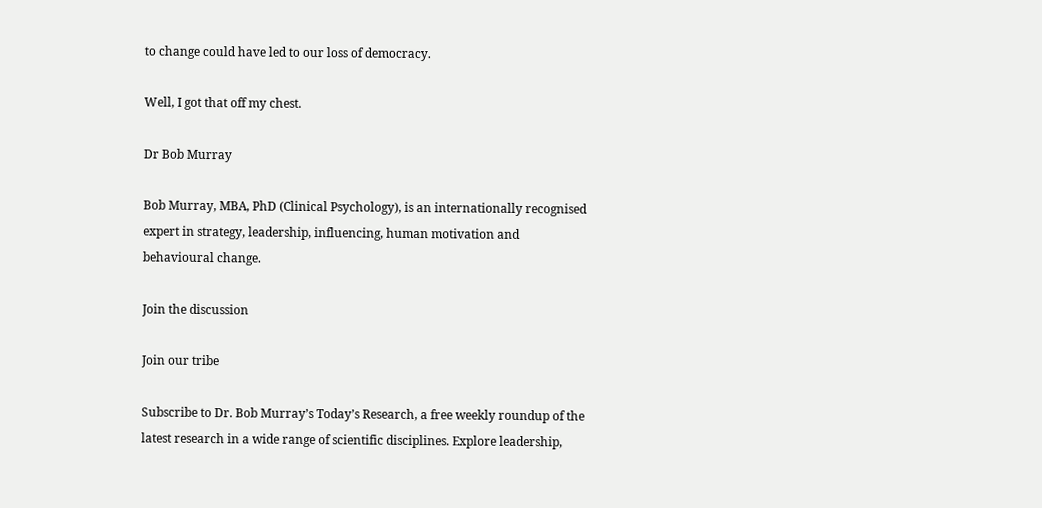to change could have led to our loss of democracy.

Well, I got that off my chest.

Dr Bob Murray

Bob Murray, MBA, PhD (Clinical Psychology), is an internationally recognised expert in strategy, leadership, influencing, human motivation and behavioural change.

Join the discussion

Join our tribe

Subscribe to Dr. Bob Murray’s Today’s Research, a free weekly roundup of the latest research in a wide range of scientific disciplines. Explore leadership,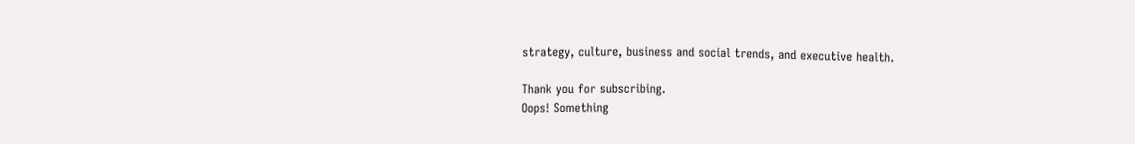strategy, culture, business and social trends, and executive health.

Thank you for subscribing.
Oops! Something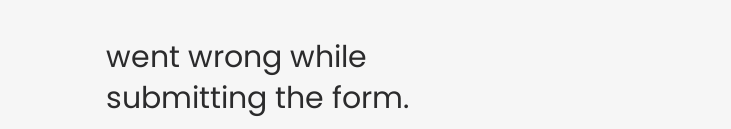went wrong while submitting the form.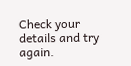Check your details and try again.